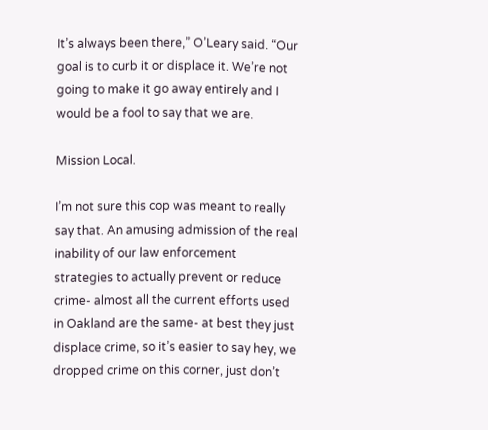It’s always been there,” O’Leary said. “Our goal is to curb it or displace it. We’re not going to make it go away entirely and I would be a fool to say that we are.

Mission Local.

I’m not sure this cop was meant to really say that. An amusing admission of the real inability of our law enforcement strategies to actually prevent or reduce crime- almost all the current efforts used in Oakland are the same- at best they just displace crime, so it’s easier to say hey, we dropped crime on this corner, just don’t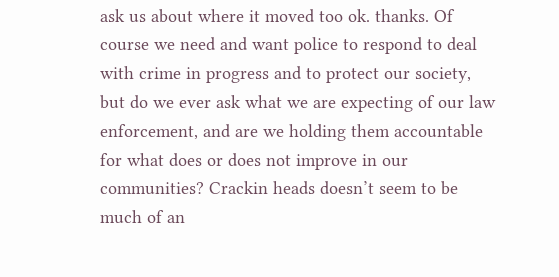ask us about where it moved too ok. thanks. Of course we need and want police to respond to deal with crime in progress and to protect our society, but do we ever ask what we are expecting of our law enforcement, and are we holding them accountable for what does or does not improve in our communities? Crackin heads doesn’t seem to be much of an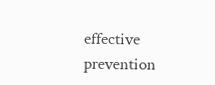effective prevention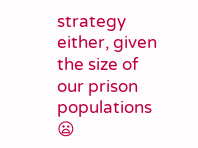strategy either, given the size of our prison populations 😦